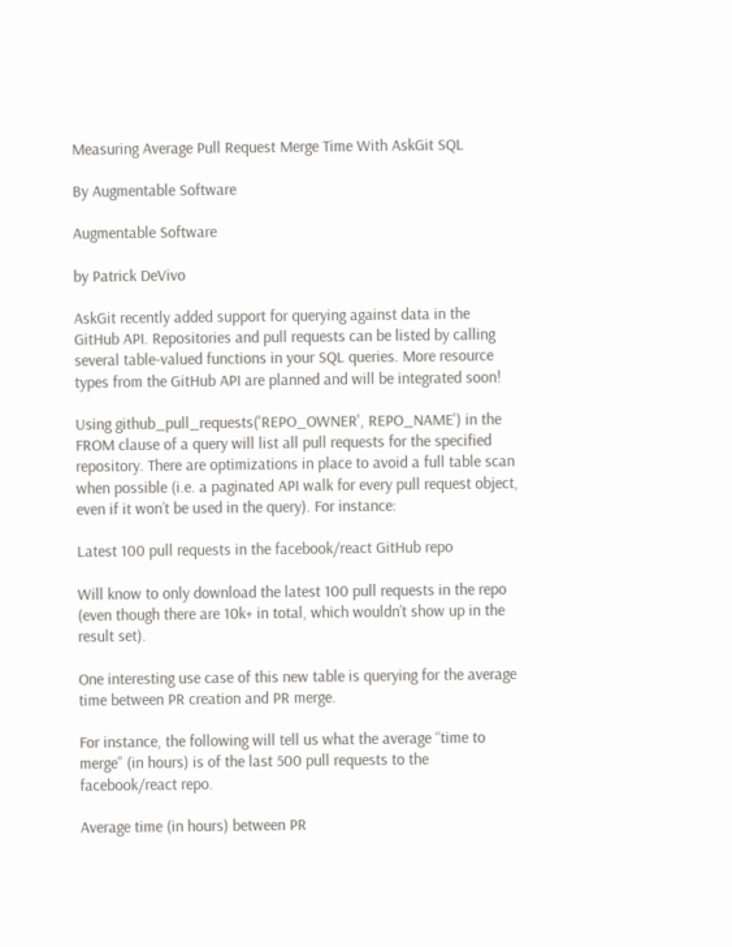Measuring Average Pull Request Merge Time With AskGit SQL

By Augmentable Software

Augmentable Software

by Patrick DeVivo

AskGit recently added support for querying against data in the GitHub API. Repositories and pull requests can be listed by calling several table-valued functions in your SQL queries. More resource types from the GitHub API are planned and will be integrated soon!

Using github_pull_requests('REPO_OWNER', REPO_NAME') in the FROM clause of a query will list all pull requests for the specified repository. There are optimizations in place to avoid a full table scan when possible (i.e. a paginated API walk for every pull request object, even if it won’t be used in the query). For instance:

Latest 100 pull requests in the facebook/react GitHub repo

Will know to only download the latest 100 pull requests in the repo (even though there are 10k+ in total, which wouldn’t show up in the result set).

One interesting use case of this new table is querying for the average time between PR creation and PR merge.

For instance, the following will tell us what the average “time to merge” (in hours) is of the last 500 pull requests to the facebook/react repo.

Average time (in hours) between PR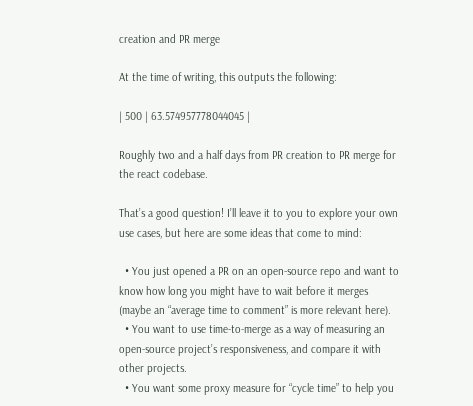creation and PR merge

At the time of writing, this outputs the following:

| 500 | 63.574957778044045 |

Roughly two and a half days from PR creation to PR merge for the react codebase.

That’s a good question! I’ll leave it to you to explore your own use cases, but here are some ideas that come to mind:

  • You just opened a PR on an open-source repo and want to know how long you might have to wait before it merges (maybe an “average time to comment” is more relevant here).
  • You want to use time-to-merge as a way of measuring an open-source project’s responsiveness, and compare it with other projects.
  • You want some proxy measure for “cycle time” to help you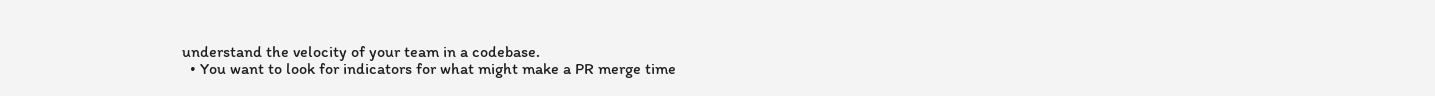understand the velocity of your team in a codebase.
  • You want to look for indicators for what might make a PR merge time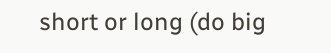short or long (do big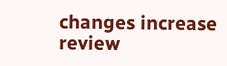changes increase review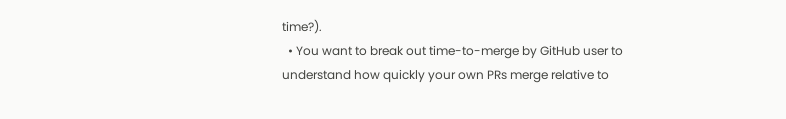time?).
  • You want to break out time-to-merge by GitHub user to understand how quickly your own PRs merge relative to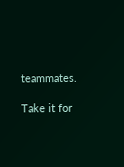teammates.

Take it for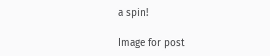a spin!

Image for post